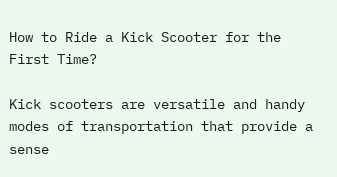How to Ride a Kick Scooter for the First Time?

Kick scooters are versatile and handy modes of transportation that provide a sense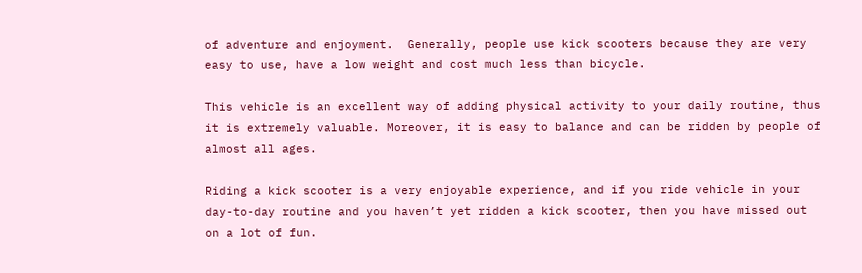of adventure and enjoyment.  Generally, people use kick scooters because they are very easy to use, have a low weight and cost much less than bicycle.

This vehicle is an excellent way of adding physical activity to your daily routine, thus it is extremely valuable. Moreover, it is easy to balance and can be ridden by people of almost all ages.

Riding a kick scooter is a very enjoyable experience, and if you ride vehicle in your day-to-day routine and you haven’t yet ridden a kick scooter, then you have missed out on a lot of fun.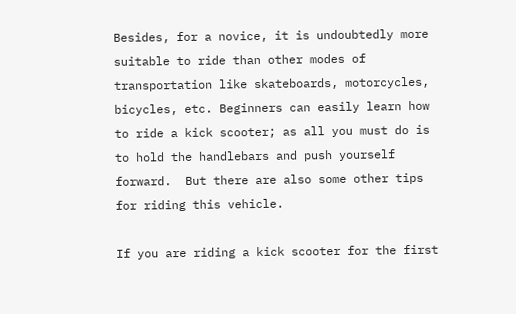Besides, for a novice, it is undoubtedly more suitable to ride than other modes of transportation like skateboards, motorcycles, bicycles, etc. Beginners can easily learn how to ride a kick scooter; as all you must do is to hold the handlebars and push yourself forward.  But there are also some other tips for riding this vehicle.

If you are riding a kick scooter for the first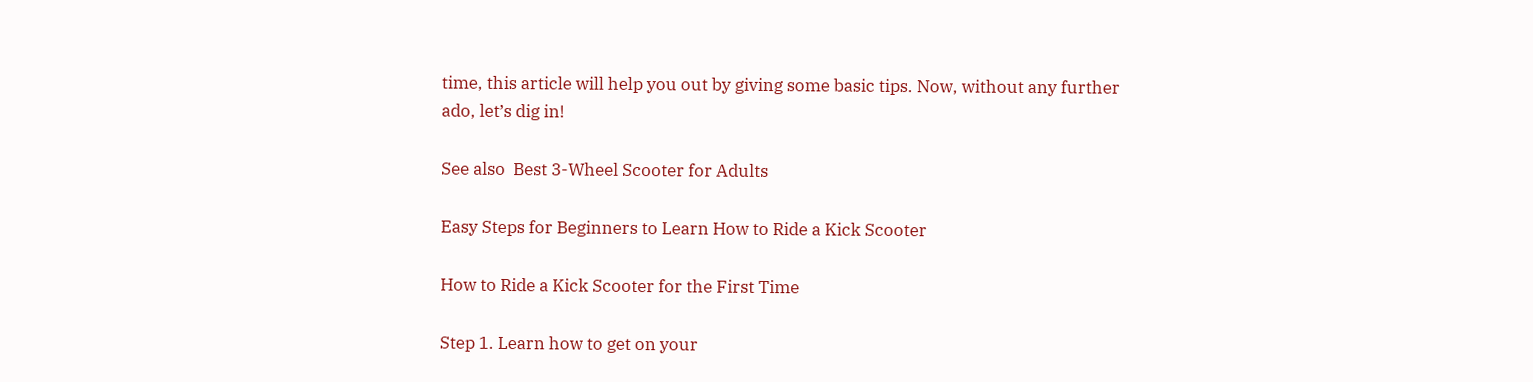time, this article will help you out by giving some basic tips. Now, without any further ado, let’s dig in!

See also  Best 3-Wheel Scooter for Adults

Easy Steps for Beginners to Learn How to Ride a Kick Scooter

How to Ride a Kick Scooter for the First Time

Step 1. Learn how to get on your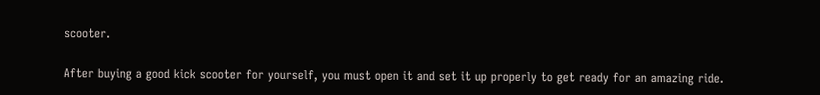scooter.

After buying a good kick scooter for yourself, you must open it and set it up properly to get ready for an amazing ride.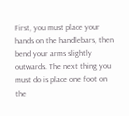First, you must place your hands on the handlebars, then bend your arms slightly outwards. The next thing you must do is place one foot on the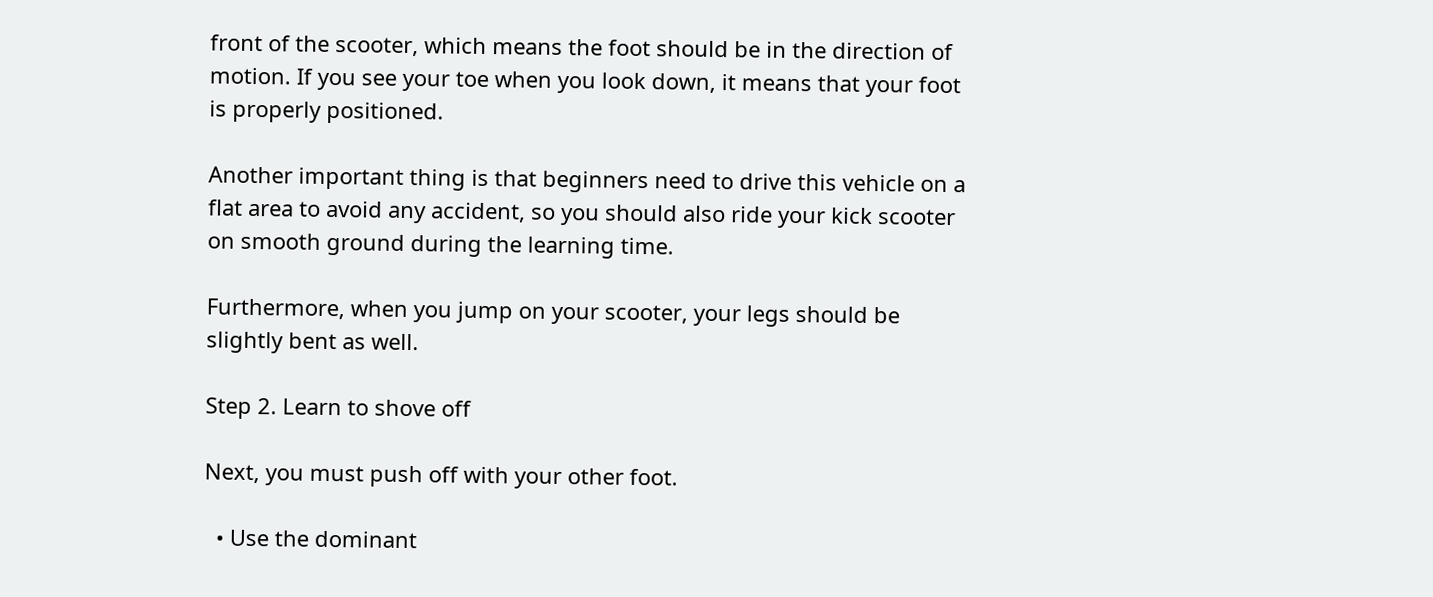front of the scooter, which means the foot should be in the direction of motion. If you see your toe when you look down, it means that your foot is properly positioned.

Another important thing is that beginners need to drive this vehicle on a flat area to avoid any accident, so you should also ride your kick scooter on smooth ground during the learning time.

Furthermore, when you jump on your scooter, your legs should be slightly bent as well.

Step 2. Learn to shove off

Next, you must push off with your other foot.

  • Use the dominant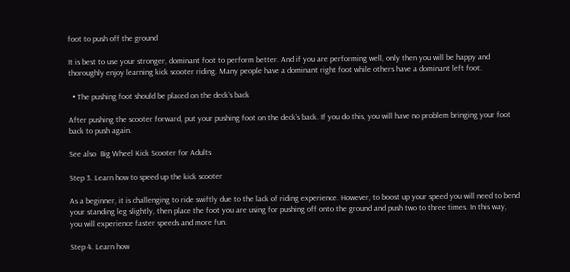foot to push off the ground

It is best to use your stronger, dominant foot to perform better. And if you are performing well, only then you will be happy and thoroughly enjoy learning kick scooter riding. Many people have a dominant right foot while others have a dominant left foot.

  • The pushing foot should be placed on the deck’s back

After pushing the scooter forward, put your pushing foot on the deck’s back. If you do this, you will have no problem bringing your foot back to push again.

See also  Big Wheel Kick Scooter for Adults

Step 3. Learn how to speed up the kick scooter

As a beginner, it is challenging to ride swiftly due to the lack of riding experience. However, to boost up your speed you will need to bend your standing leg slightly, then place the foot you are using for pushing off onto the ground and push two to three times. In this way, you will experience faster speeds and more fun.

Step 4. Learn how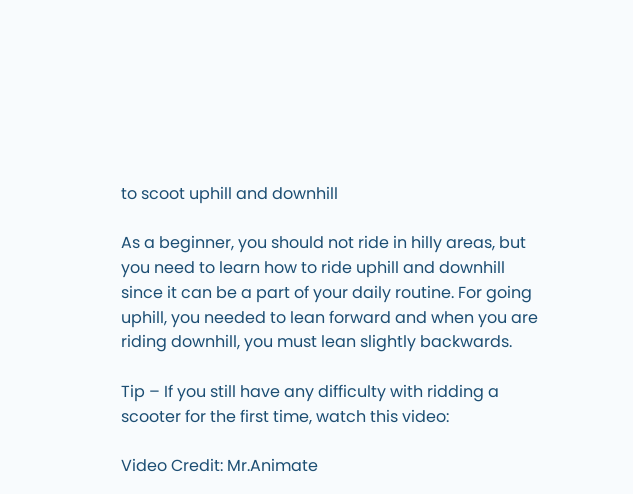to scoot uphill and downhill

As a beginner, you should not ride in hilly areas, but you need to learn how to ride uphill and downhill since it can be a part of your daily routine. For going uphill, you needed to lean forward and when you are riding downhill, you must lean slightly backwards.

Tip – If you still have any difficulty with ridding a scooter for the first time, watch this video:

Video Credit: Mr.Animate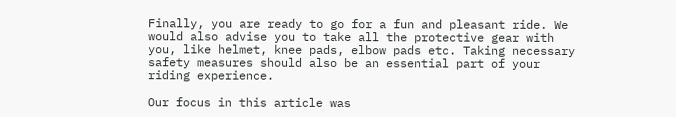Finally, you are ready to go for a fun and pleasant ride. We would also advise you to take all the protective gear with you, like helmet, knee pads, elbow pads etc. Taking necessary safety measures should also be an essential part of your riding experience.

Our focus in this article was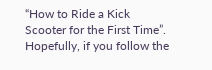“How to Ride a Kick Scooter for the First Time”. Hopefully, if you follow the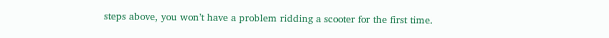steps above, you won’t have a problem ridding a scooter for the first time.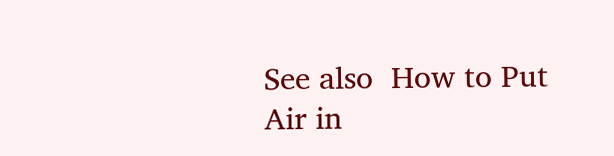See also  How to Put Air in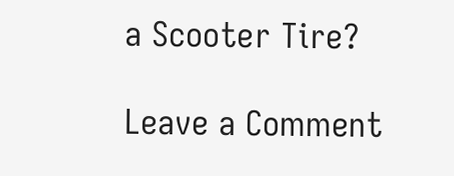a Scooter Tire?

Leave a Comment